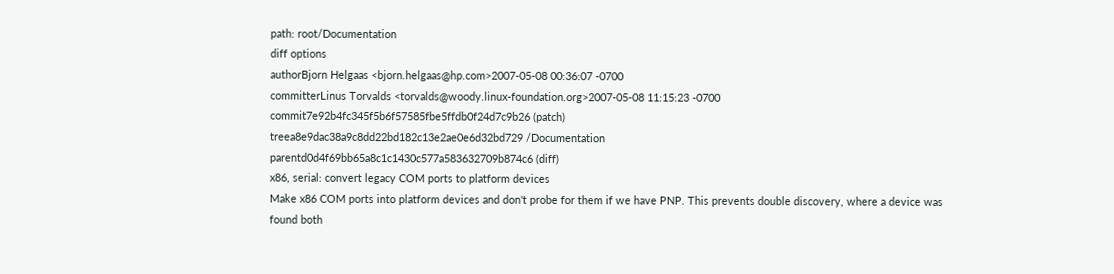path: root/Documentation
diff options
authorBjorn Helgaas <bjorn.helgaas@hp.com>2007-05-08 00:36:07 -0700
committerLinus Torvalds <torvalds@woody.linux-foundation.org>2007-05-08 11:15:23 -0700
commit7e92b4fc345f5b6f57585fbe5ffdb0f24d7c9b26 (patch)
treea8e9dac38a9c8dd22bd182c13e2ae0e6d32bd729 /Documentation
parentd0d4f69bb65a8c1c1430c577a583632709b874c6 (diff)
x86, serial: convert legacy COM ports to platform devices
Make x86 COM ports into platform devices and don't probe for them if we have PNP. This prevents double discovery, where a device was found both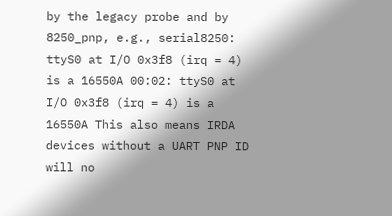by the legacy probe and by 8250_pnp, e.g., serial8250: ttyS0 at I/O 0x3f8 (irq = 4) is a 16550A 00:02: ttyS0 at I/O 0x3f8 (irq = 4) is a 16550A This also means IRDA devices without a UART PNP ID will no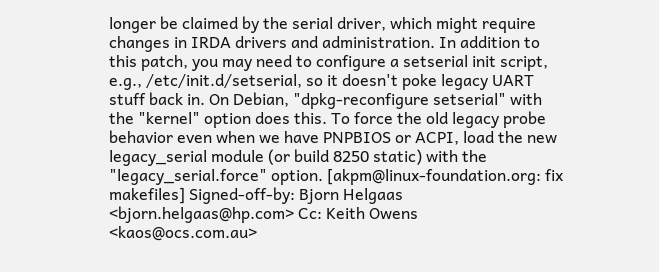longer be claimed by the serial driver, which might require changes in IRDA drivers and administration. In addition to this patch, you may need to configure a setserial init script, e.g., /etc/init.d/setserial, so it doesn't poke legacy UART stuff back in. On Debian, "dpkg-reconfigure setserial" with the "kernel" option does this. To force the old legacy probe behavior even when we have PNPBIOS or ACPI, load the new legacy_serial module (or build 8250 static) with the "legacy_serial.force" option. [akpm@linux-foundation.org: fix makefiles] Signed-off-by: Bjorn Helgaas <bjorn.helgaas@hp.com> Cc: Keith Owens <kaos@ocs.com.au>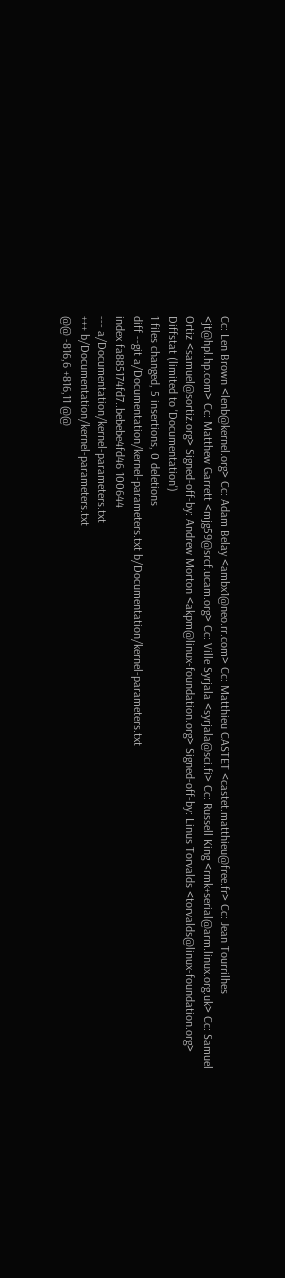Cc: Len Brown <lenb@kernel.org> Cc: Adam Belay <ambx1@neo.rr.com> Cc: Matthieu CASTET <castet.matthieu@free.fr> Cc: Jean Tourrilhes <jt@hpl.hp.com> Cc: Matthew Garrett <mjg59@srcf.ucam.org> Cc: Ville Syrjala <syrjala@sci.fi> Cc: Russell King <rmk+serial@arm.linux.org.uk> Cc: Samuel Ortiz <samuel@sortiz.org> Signed-off-by: Andrew Morton <akpm@linux-foundation.org> Signed-off-by: Linus Torvalds <torvalds@linux-foundation.org>
Diffstat (limited to 'Documentation')
1 files changed, 5 insertions, 0 deletions
diff --git a/Documentation/kernel-parameters.txt b/Documentation/kernel-parameters.txt
index fa885174fd7..bebebe4fd46 100644
--- a/Documentation/kernel-parameters.txt
+++ b/Documentation/kernel-parameters.txt
@@ -816,6 +816,11 @@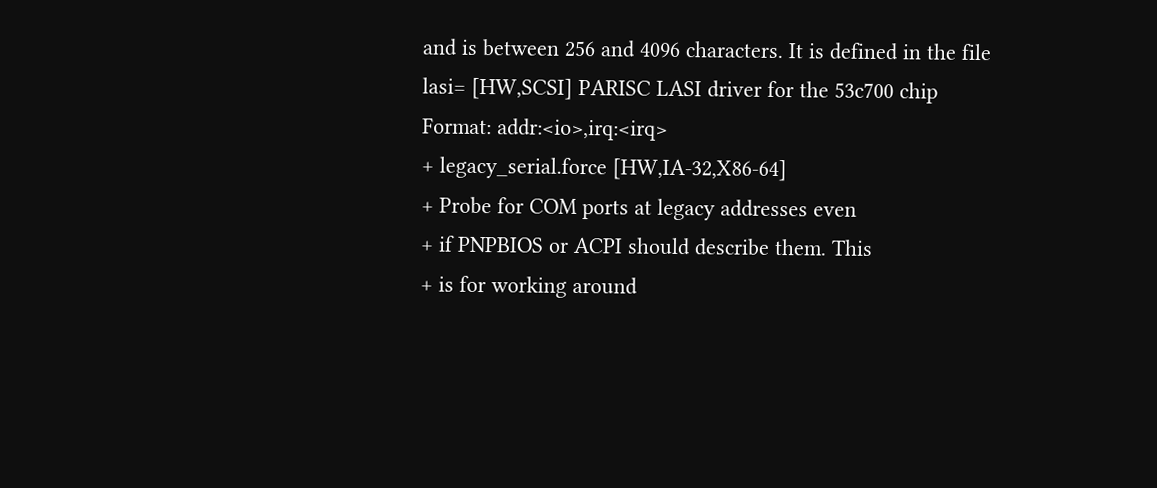and is between 256 and 4096 characters. It is defined in the file
lasi= [HW,SCSI] PARISC LASI driver for the 53c700 chip
Format: addr:<io>,irq:<irq>
+ legacy_serial.force [HW,IA-32,X86-64]
+ Probe for COM ports at legacy addresses even
+ if PNPBIOS or ACPI should describe them. This
+ is for working around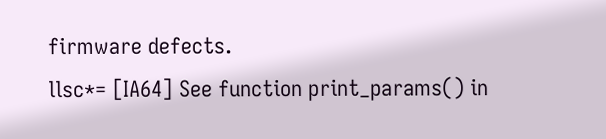firmware defects.
llsc*= [IA64] See function print_params() in